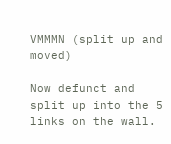VMMMN (split up and moved)

Now defunct and split up into the 5 links on the wall.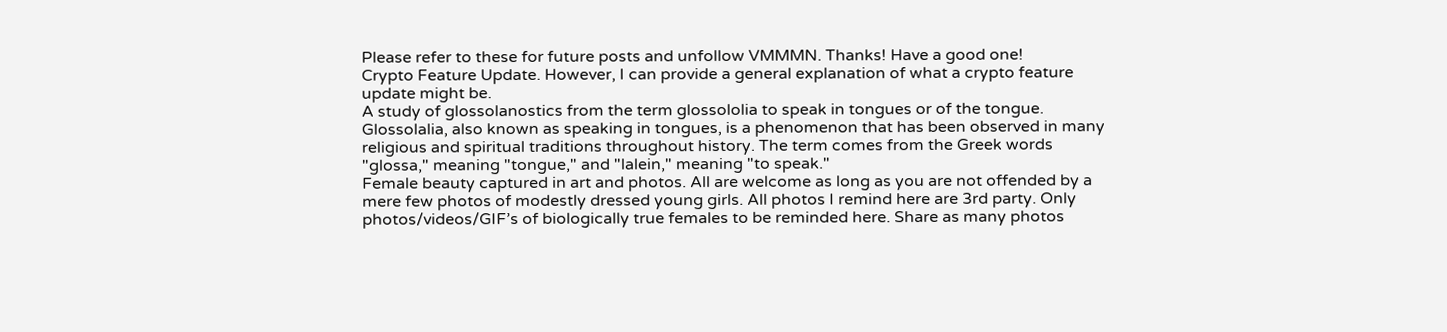Please refer to these for future posts and unfollow VMMMN. Thanks! Have a good one!
Crypto Feature Update. However, I can provide a general explanation of what a crypto feature update might be.
A study of glossolanostics from the term glossololia to speak in tongues or of the tongue. Glossolalia, also known as speaking in tongues, is a phenomenon that has been observed in many religious and spiritual traditions throughout history. The term comes from the Greek words "glossa," meaning "tongue," and "lalein," meaning "to speak."
Female beauty captured in art and photos. All are welcome as long as you are not offended by a mere few photos of modestly dressed young girls. All photos I remind here are 3rd party. Only photos/videos/GIF’s of biologically true females to be reminded here. Share as many photos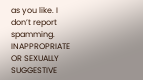as you like. I don’t report spamming. INAPPROPRIATE OR SEXUALLY SUGGESTIVE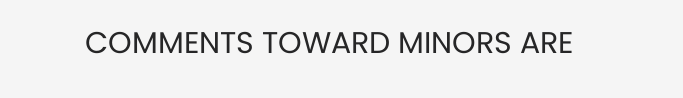COMMENTS TOWARD MINORS ARE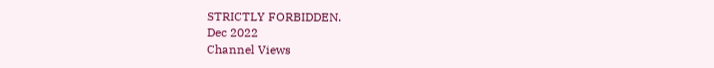STRICTLY FORBIDDEN.
Dec 2022
Channel Views